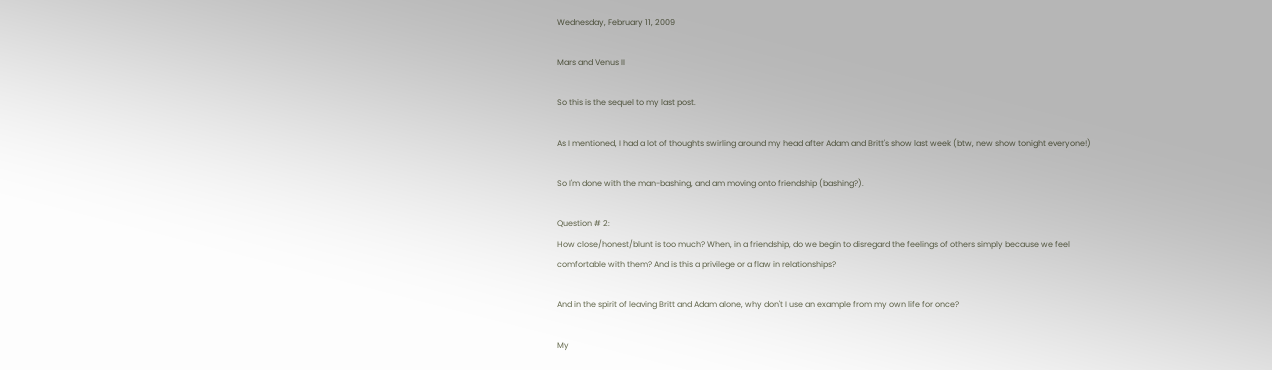Wednesday, February 11, 2009

Mars and Venus II

So this is the sequel to my last post.

As I mentioned, I had a lot of thoughts swirling around my head after Adam and Britt's show last week (btw, new show tonight everyone!)

So I'm done with the man-bashing, and am moving onto friendship (bashing?).

Question # 2:
How close/honest/blunt is too much? When, in a friendship, do we begin to disregard the feelings of others simply because we feel comfortable with them? And is this a privilege or a flaw in relationships?

And in the spirit of leaving Britt and Adam alone, why don't I use an example from my own life for once?

My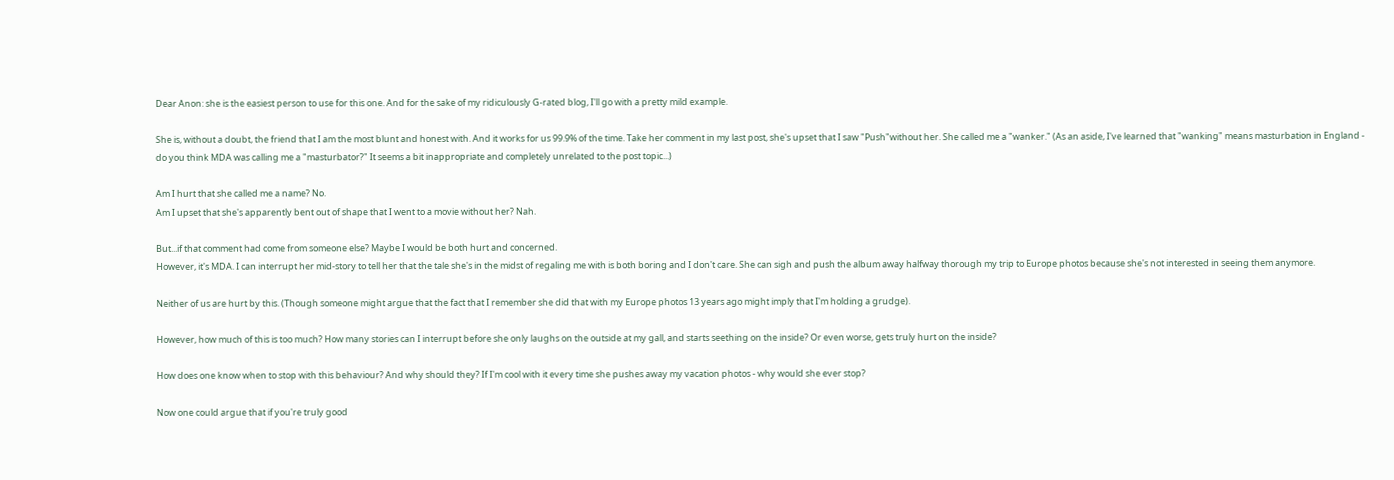Dear Anon: she is the easiest person to use for this one. And for the sake of my ridiculously G-rated blog, I'll go with a pretty mild example.

She is, without a doubt, the friend that I am the most blunt and honest with. And it works for us 99.9% of the time. Take her comment in my last post, she's upset that I saw "Push"without her. She called me a "wanker." (As an aside, I've learned that "wanking" means masturbation in England - do you think MDA was calling me a "masturbator?" It seems a bit inappropriate and completely unrelated to the post topic...)

Am I hurt that she called me a name? No.
Am I upset that she's apparently bent out of shape that I went to a movie without her? Nah.

But...if that comment had come from someone else? Maybe I would be both hurt and concerned.
However, it's MDA. I can interrupt her mid-story to tell her that the tale she's in the midst of regaling me with is both boring and I don't care. She can sigh and push the album away halfway thorough my trip to Europe photos because she's not interested in seeing them anymore.

Neither of us are hurt by this. (Though someone might argue that the fact that I remember she did that with my Europe photos 13 years ago might imply that I'm holding a grudge).

However, how much of this is too much? How many stories can I interrupt before she only laughs on the outside at my gall, and starts seething on the inside? Or even worse, gets truly hurt on the inside?

How does one know when to stop with this behaviour? And why should they? If I'm cool with it every time she pushes away my vacation photos - why would she ever stop?

Now one could argue that if you're truly good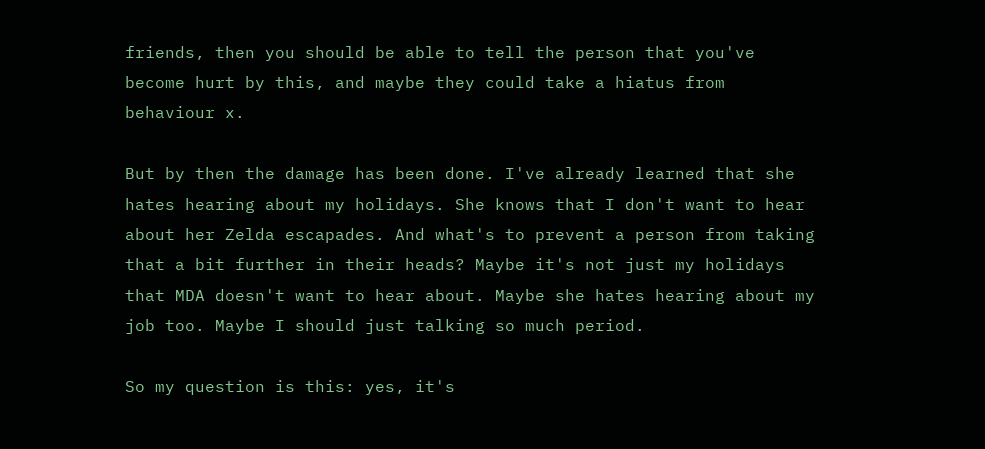friends, then you should be able to tell the person that you've become hurt by this, and maybe they could take a hiatus from behaviour x.

But by then the damage has been done. I've already learned that she hates hearing about my holidays. She knows that I don't want to hear about her Zelda escapades. And what's to prevent a person from taking that a bit further in their heads? Maybe it's not just my holidays that MDA doesn't want to hear about. Maybe she hates hearing about my job too. Maybe I should just talking so much period.

So my question is this: yes, it's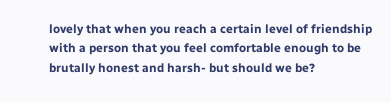lovely that when you reach a certain level of friendship with a person that you feel comfortable enough to be brutally honest and harsh- but should we be?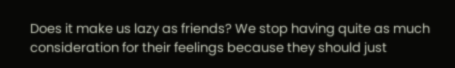Does it make us lazy as friends? We stop having quite as much consideration for their feelings because they should just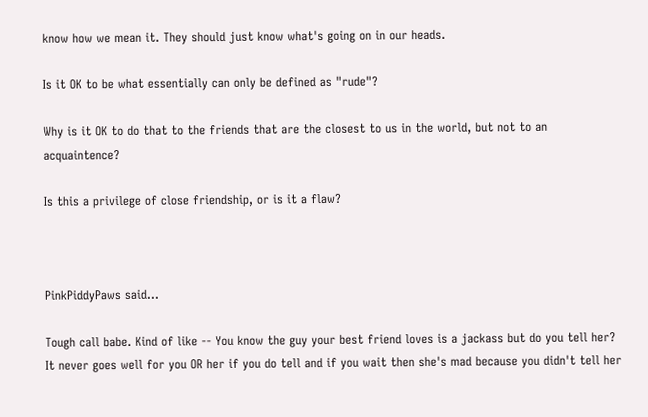know how we mean it. They should just know what's going on in our heads.

Is it OK to be what essentially can only be defined as "rude"?

Why is it OK to do that to the friends that are the closest to us in the world, but not to an acquaintence?

Is this a privilege of close friendship, or is it a flaw?



PinkPiddyPaws said...

Tough call babe. Kind of like -- You know the guy your best friend loves is a jackass but do you tell her? It never goes well for you OR her if you do tell and if you wait then she's mad because you didn't tell her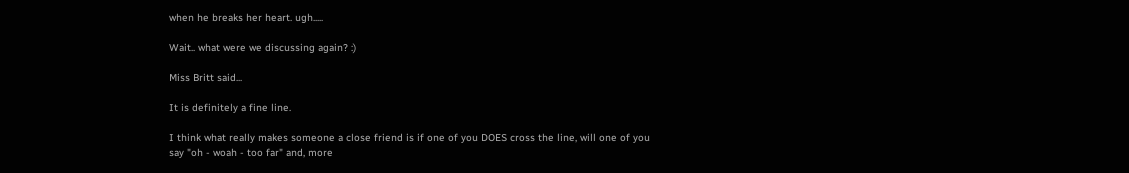when he breaks her heart. ugh.....

Wait.. what were we discussing again? :)

Miss Britt said...

It is definitely a fine line.

I think what really makes someone a close friend is if one of you DOES cross the line, will one of you say "oh - woah - too far" and, more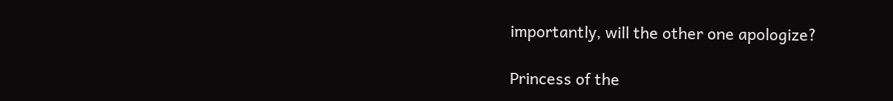importantly, will the other one apologize?

Princess of the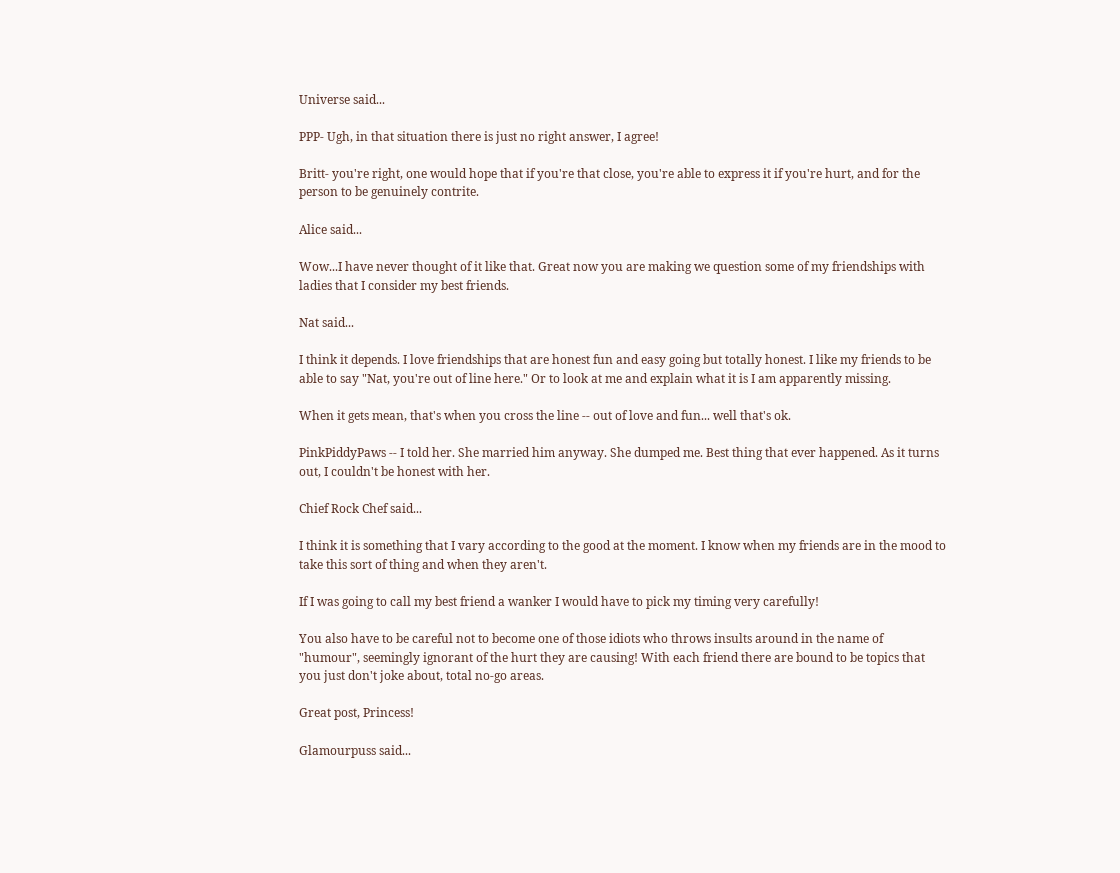Universe said...

PPP- Ugh, in that situation there is just no right answer, I agree!

Britt- you're right, one would hope that if you're that close, you're able to express it if you're hurt, and for the person to be genuinely contrite.

Alice said...

Wow...I have never thought of it like that. Great now you are making we question some of my friendships with ladies that I consider my best friends.

Nat said...

I think it depends. I love friendships that are honest fun and easy going but totally honest. I like my friends to be able to say "Nat, you're out of line here." Or to look at me and explain what it is I am apparently missing.

When it gets mean, that's when you cross the line -- out of love and fun... well that's ok.

PinkPiddyPaws -- I told her. She married him anyway. She dumped me. Best thing that ever happened. As it turns out, I couldn't be honest with her.

Chief Rock Chef said...

I think it is something that I vary according to the good at the moment. I know when my friends are in the mood to take this sort of thing and when they aren't.

If I was going to call my best friend a wanker I would have to pick my timing very carefully!

You also have to be careful not to become one of those idiots who throws insults around in the name of "humour", seemingly ignorant of the hurt they are causing! With each friend there are bound to be topics that you just don't joke about, total no-go areas.

Great post, Princess!

Glamourpuss said...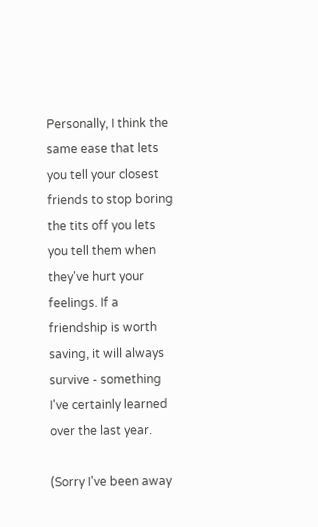Personally, I think the same ease that lets you tell your closest friends to stop boring the tits off you lets you tell them when they've hurt your feelings. If a friendship is worth saving, it will always survive - something I've certainly learned over the last year.

(Sorry I've been away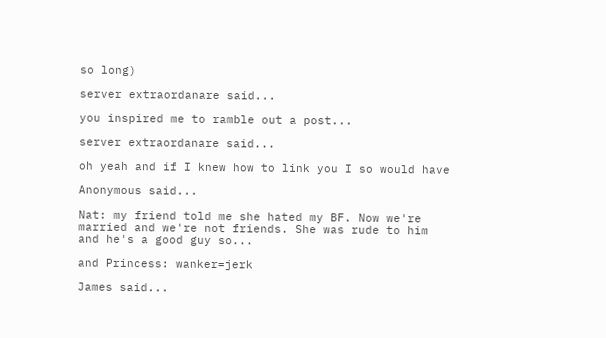so long)

server extraordanare said...

you inspired me to ramble out a post...

server extraordanare said...

oh yeah and if I knew how to link you I so would have

Anonymous said...

Nat: my friend told me she hated my BF. Now we're married and we're not friends. She was rude to him and he's a good guy so...

and Princess: wanker=jerk

James said...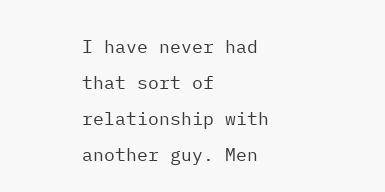I have never had that sort of relationship with another guy. Men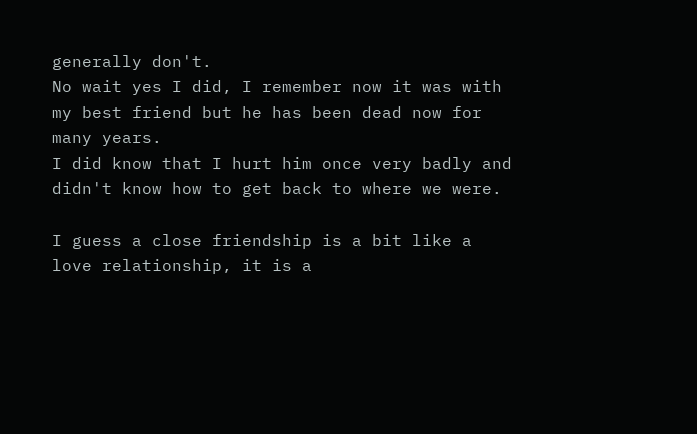generally don't.
No wait yes I did, I remember now it was with my best friend but he has been dead now for many years.
I did know that I hurt him once very badly and didn't know how to get back to where we were.

I guess a close friendship is a bit like a love relationship, it is a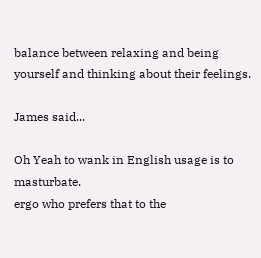balance between relaxing and being yourself and thinking about their feelings.

James said...

Oh Yeah to wank in English usage is to masturbate.
ergo who prefers that to the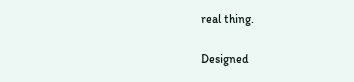real thing.

Designed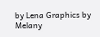by Lena Graphics by Melany